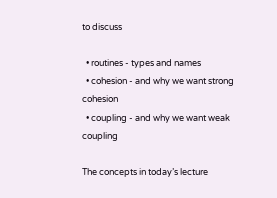to discuss

  • routines - types and names
  • cohesion - and why we want strong cohesion
  • coupling - and why we want weak coupling

The concepts in today’s lecture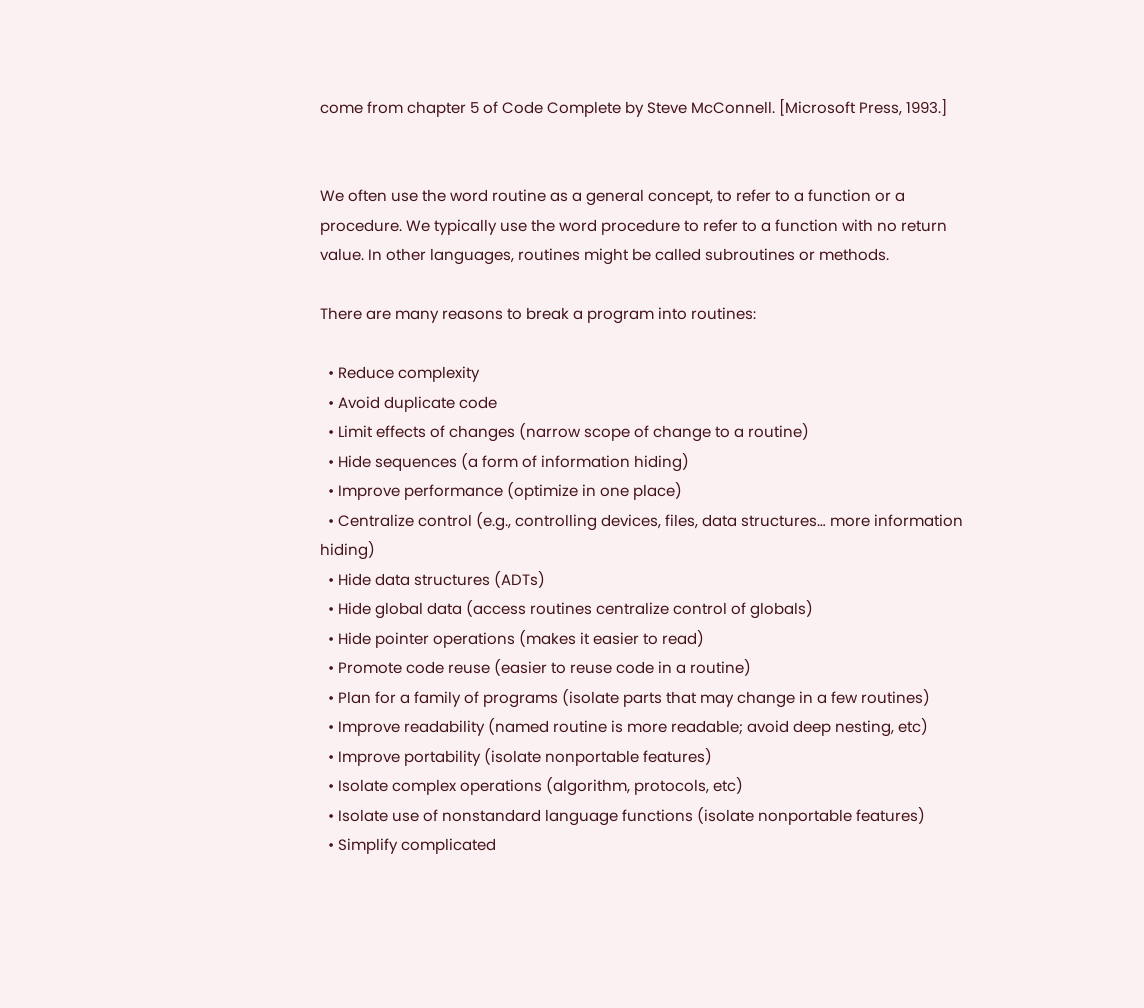come from chapter 5 of Code Complete by Steve McConnell. [Microsoft Press, 1993.]


We often use the word routine as a general concept, to refer to a function or a procedure. We typically use the word procedure to refer to a function with no return value. In other languages, routines might be called subroutines or methods.

There are many reasons to break a program into routines:

  • Reduce complexity
  • Avoid duplicate code
  • Limit effects of changes (narrow scope of change to a routine)
  • Hide sequences (a form of information hiding)
  • Improve performance (optimize in one place)
  • Centralize control (e.g., controlling devices, files, data structures… more information hiding)
  • Hide data structures (ADTs)
  • Hide global data (access routines centralize control of globals)
  • Hide pointer operations (makes it easier to read)
  • Promote code reuse (easier to reuse code in a routine)
  • Plan for a family of programs (isolate parts that may change in a few routines)
  • Improve readability (named routine is more readable; avoid deep nesting, etc)
  • Improve portability (isolate nonportable features)
  • Isolate complex operations (algorithm, protocols, etc)
  • Isolate use of nonstandard language functions (isolate nonportable features)
  • Simplify complicated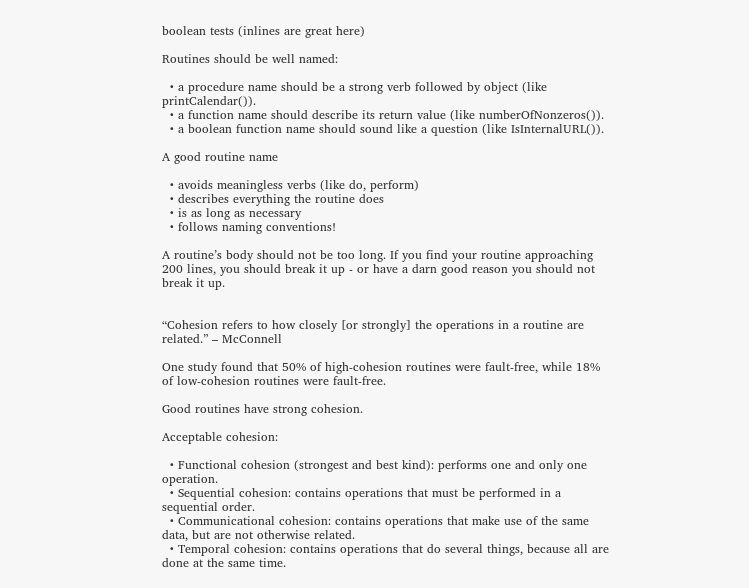boolean tests (inlines are great here)

Routines should be well named:

  • a procedure name should be a strong verb followed by object (like printCalendar()).
  • a function name should describe its return value (like numberOfNonzeros()).
  • a boolean function name should sound like a question (like IsInternalURL()).

A good routine name

  • avoids meaningless verbs (like do, perform)
  • describes everything the routine does
  • is as long as necessary
  • follows naming conventions!

A routine’s body should not be too long. If you find your routine approaching 200 lines, you should break it up - or have a darn good reason you should not break it up.


“Cohesion refers to how closely [or strongly] the operations in a routine are related.” – McConnell

One study found that 50% of high-cohesion routines were fault-free, while 18% of low-cohesion routines were fault-free.

Good routines have strong cohesion.

Acceptable cohesion:

  • Functional cohesion (strongest and best kind): performs one and only one operation.
  • Sequential cohesion: contains operations that must be performed in a sequential order.
  • Communicational cohesion: contains operations that make use of the same data, but are not otherwise related.
  • Temporal cohesion: contains operations that do several things, because all are done at the same time.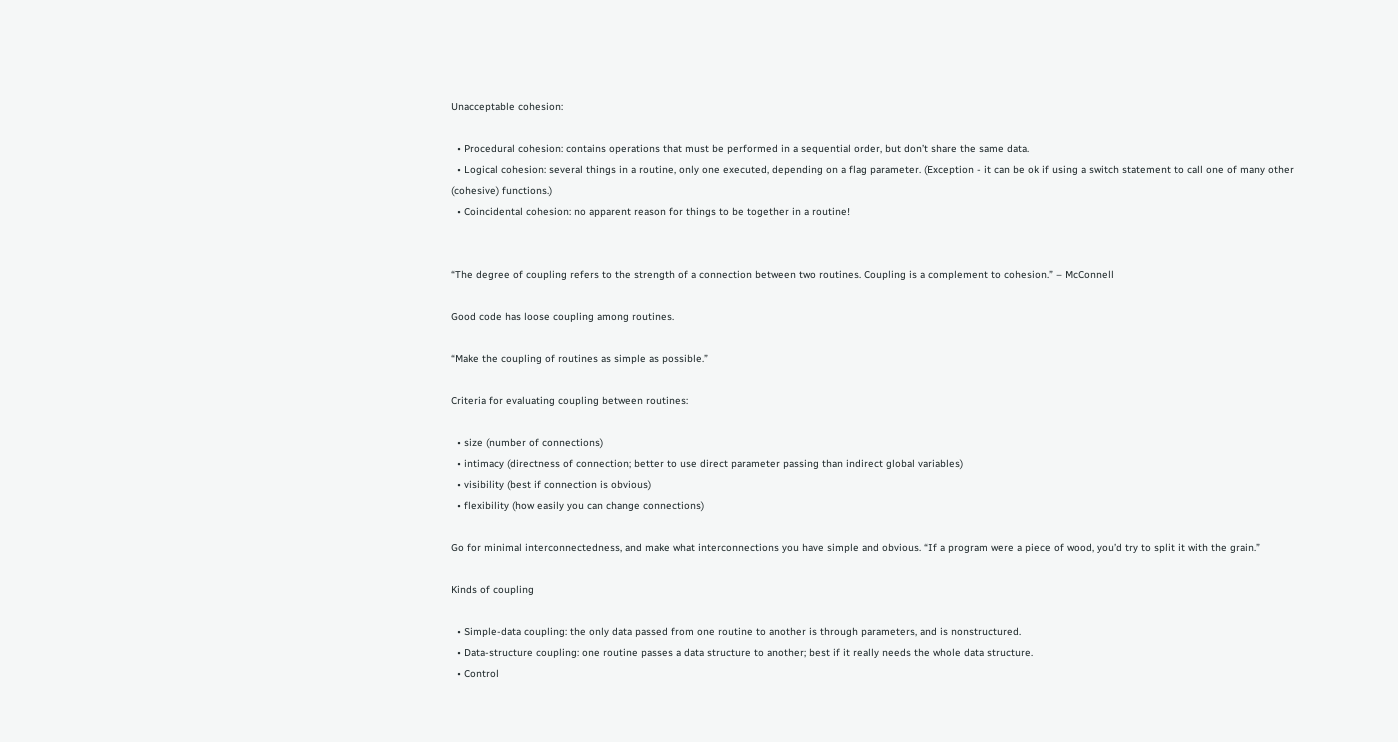Unacceptable cohesion:

  • Procedural cohesion: contains operations that must be performed in a sequential order, but don’t share the same data.
  • Logical cohesion: several things in a routine, only one executed, depending on a flag parameter. (Exception - it can be ok if using a switch statement to call one of many other (cohesive) functions.)
  • Coincidental cohesion: no apparent reason for things to be together in a routine!


“The degree of coupling refers to the strength of a connection between two routines. Coupling is a complement to cohesion.” – McConnell

Good code has loose coupling among routines.

“Make the coupling of routines as simple as possible.”

Criteria for evaluating coupling between routines:

  • size (number of connections)
  • intimacy (directness of connection; better to use direct parameter passing than indirect global variables)
  • visibility (best if connection is obvious)
  • flexibility (how easily you can change connections)

Go for minimal interconnectedness, and make what interconnections you have simple and obvious. “If a program were a piece of wood, you’d try to split it with the grain.”

Kinds of coupling

  • Simple-data coupling: the only data passed from one routine to another is through parameters, and is nonstructured.
  • Data-structure coupling: one routine passes a data structure to another; best if it really needs the whole data structure.
  • Control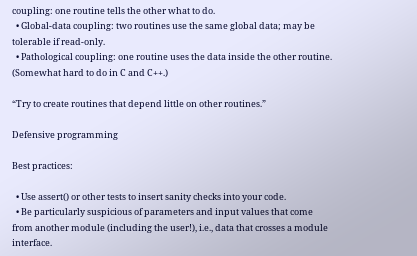coupling: one routine tells the other what to do.
  • Global-data coupling: two routines use the same global data; may be tolerable if read-only.
  • Pathological coupling: one routine uses the data inside the other routine. (Somewhat hard to do in C and C++.)

“Try to create routines that depend little on other routines.”

Defensive programming

Best practices:

  • Use assert() or other tests to insert sanity checks into your code.
  • Be particularly suspicious of parameters and input values that come from another module (including the user!), i.e., data that crosses a module interface.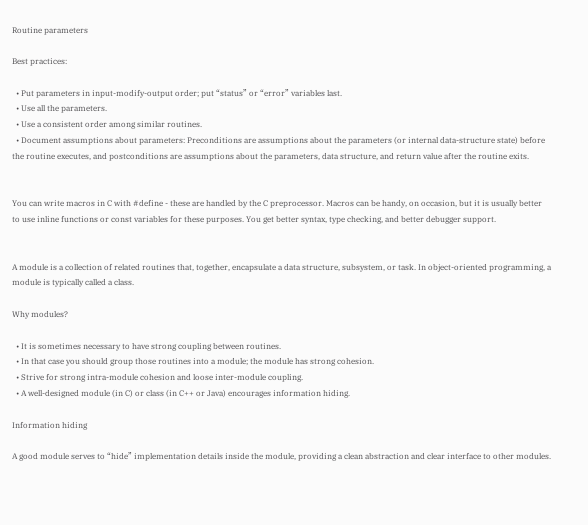Routine parameters

Best practices:

  • Put parameters in input-modify-output order; put “status” or “error” variables last.
  • Use all the parameters.
  • Use a consistent order among similar routines.
  • Document assumptions about parameters: Preconditions are assumptions about the parameters (or internal data-structure state) before the routine executes, and postconditions are assumptions about the parameters, data structure, and return value after the routine exits.


You can write macros in C with #define - these are handled by the C preprocessor. Macros can be handy, on occasion, but it is usually better to use inline functions or const variables for these purposes. You get better syntax, type checking, and better debugger support.


A module is a collection of related routines that, together, encapsulate a data structure, subsystem, or task. In object-oriented programming, a module is typically called a class.

Why modules?

  • It is sometimes necessary to have strong coupling between routines.
  • In that case you should group those routines into a module; the module has strong cohesion.
  • Strive for strong intra-module cohesion and loose inter-module coupling.
  • A well-designed module (in C) or class (in C++ or Java) encourages information hiding.

Information hiding

A good module serves to “hide” implementation details inside the module, providing a clean abstraction and clear interface to other modules.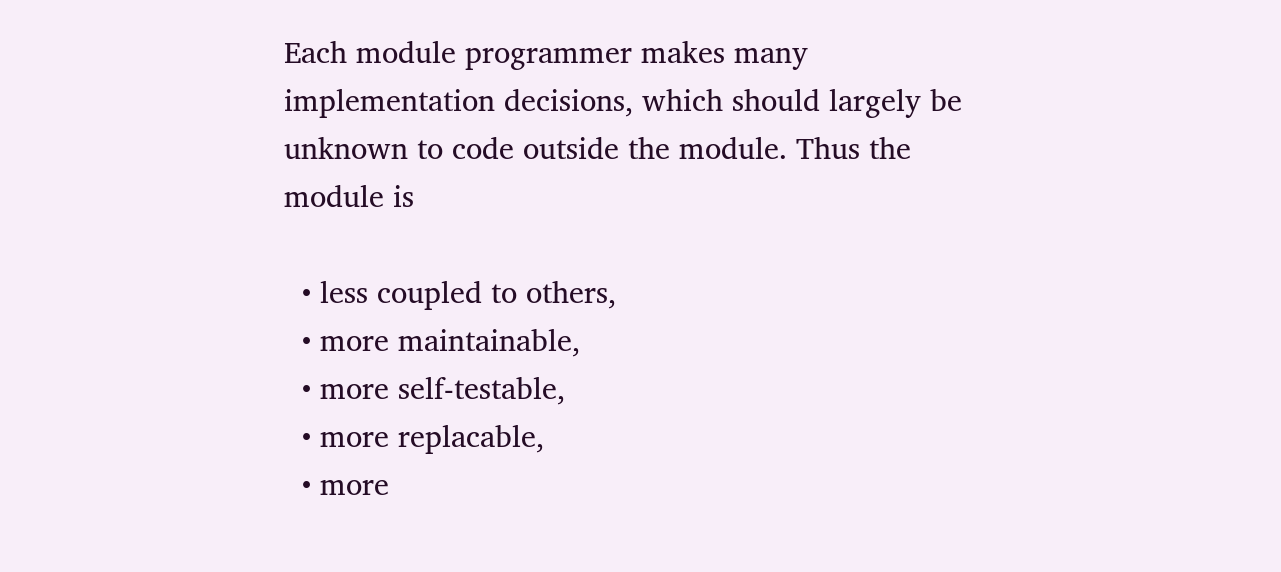Each module programmer makes many implementation decisions, which should largely be unknown to code outside the module. Thus the module is

  • less coupled to others,
  • more maintainable,
  • more self-testable,
  • more replacable,
  • more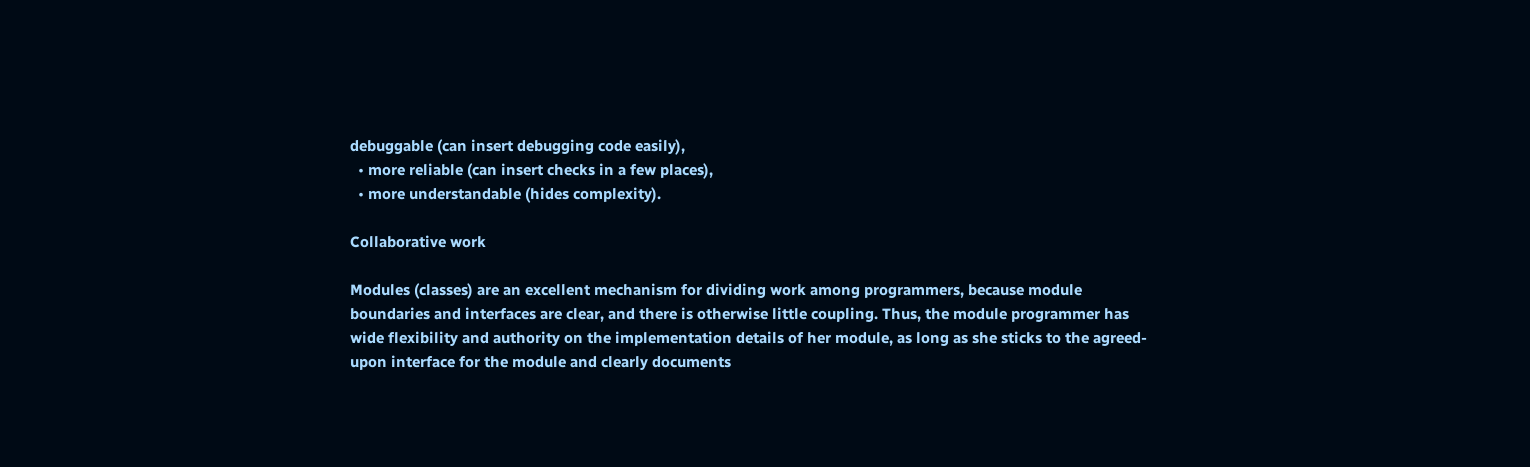debuggable (can insert debugging code easily),
  • more reliable (can insert checks in a few places),
  • more understandable (hides complexity).

Collaborative work

Modules (classes) are an excellent mechanism for dividing work among programmers, because module boundaries and interfaces are clear, and there is otherwise little coupling. Thus, the module programmer has wide flexibility and authority on the implementation details of her module, as long as she sticks to the agreed-upon interface for the module and clearly documents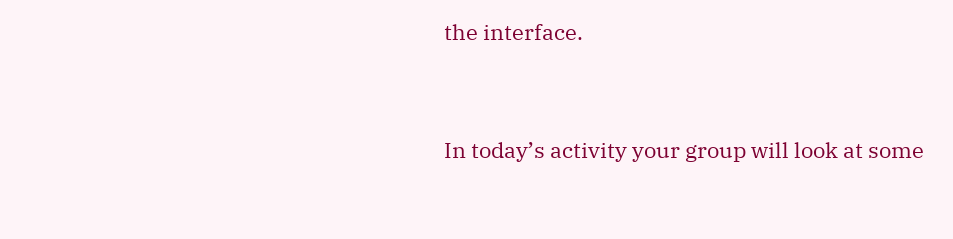the interface.


In today’s activity your group will look at some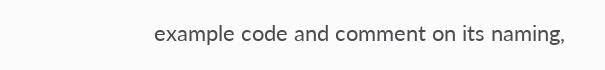example code and comment on its naming,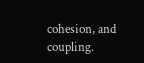cohesion, and coupling.